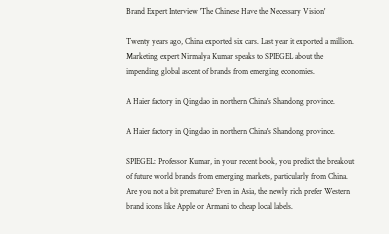Brand Expert Interview 'The Chinese Have the Necessary Vision'

Twenty years ago, China exported six cars. Last year it exported a million. Marketing expert Nirmalya Kumar speaks to SPIEGEL about the impending global ascent of brands from emerging economies.

A Haier factory in Qingdao in northern China's Shandong province.

A Haier factory in Qingdao in northern China's Shandong province.

SPIEGEL: Professor Kumar, in your recent book, you predict the breakout of future world brands from emerging markets, particularly from China. Are you not a bit premature? Even in Asia, the newly rich prefer Western brand icons like Apple or Armani to cheap local labels.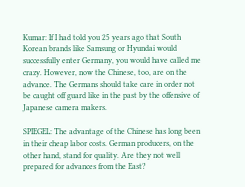Kumar: If I had told you 25 years ago that South Korean brands like Samsung or Hyundai would successfully enter Germany, you would have called me crazy. However, now the Chinese, too, are on the advance. The Germans should take care in order not be caught off guard like in the past by the offensive of Japanese camera makers.

SPIEGEL: The advantage of the Chinese has long been in their cheap labor costs. German producers, on the other hand, stand for quality. Are they not well prepared for advances from the East?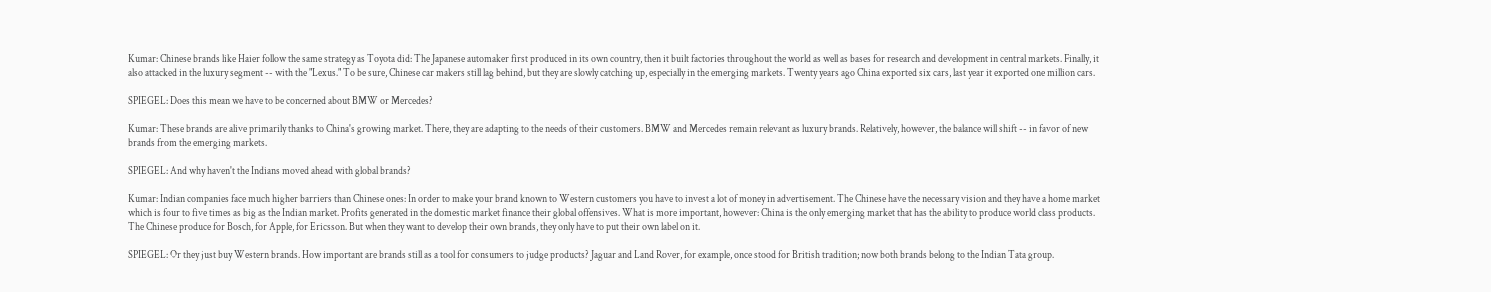Kumar: Chinese brands like Haier follow the same strategy as Toyota did: The Japanese automaker first produced in its own country, then it built factories throughout the world as well as bases for research and development in central markets. Finally, it also attacked in the luxury segment -- with the "Lexus." To be sure, Chinese car makers still lag behind, but they are slowly catching up, especially in the emerging markets. Twenty years ago China exported six cars, last year it exported one million cars.

SPIEGEL: Does this mean we have to be concerned about BMW or Mercedes?

Kumar: These brands are alive primarily thanks to China's growing market. There, they are adapting to the needs of their customers. BMW and Mercedes remain relevant as luxury brands. Relatively, however, the balance will shift -- in favor of new brands from the emerging markets.

SPIEGEL: And why haven't the Indians moved ahead with global brands?

Kumar: Indian companies face much higher barriers than Chinese ones: In order to make your brand known to Western customers you have to invest a lot of money in advertisement. The Chinese have the necessary vision and they have a home market which is four to five times as big as the Indian market. Profits generated in the domestic market finance their global offensives. What is more important, however: China is the only emerging market that has the ability to produce world class products. The Chinese produce for Bosch, for Apple, for Ericsson. But when they want to develop their own brands, they only have to put their own label on it.

SPIEGEL: Or they just buy Western brands. How important are brands still as a tool for consumers to judge products? Jaguar and Land Rover, for example, once stood for British tradition; now both brands belong to the Indian Tata group.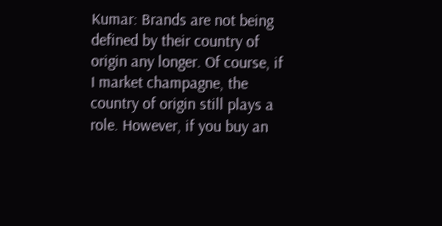Kumar: Brands are not being defined by their country of origin any longer. Of course, if I market champagne, the country of origin still plays a role. However, if you buy an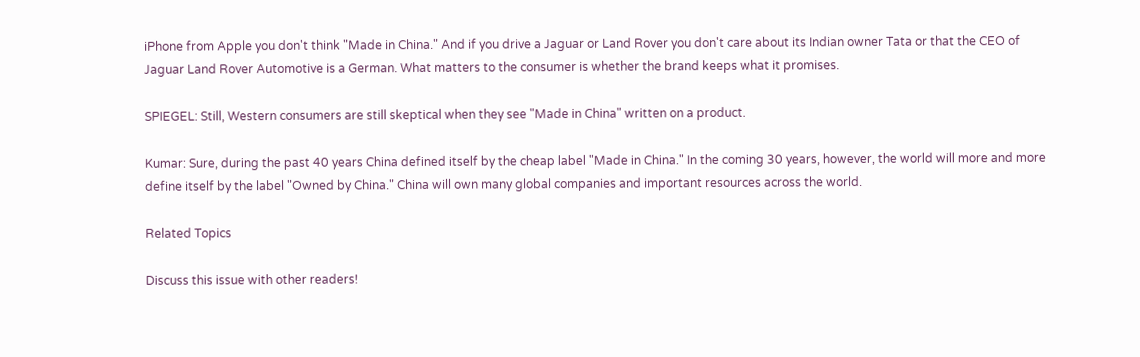iPhone from Apple you don't think "Made in China." And if you drive a Jaguar or Land Rover you don't care about its Indian owner Tata or that the CEO of Jaguar Land Rover Automotive is a German. What matters to the consumer is whether the brand keeps what it promises.

SPIEGEL: Still, Western consumers are still skeptical when they see "Made in China" written on a product.

Kumar: Sure, during the past 40 years China defined itself by the cheap label "Made in China." In the coming 30 years, however, the world will more and more define itself by the label "Owned by China." China will own many global companies and important resources across the world.

Related Topics

Discuss this issue with other readers!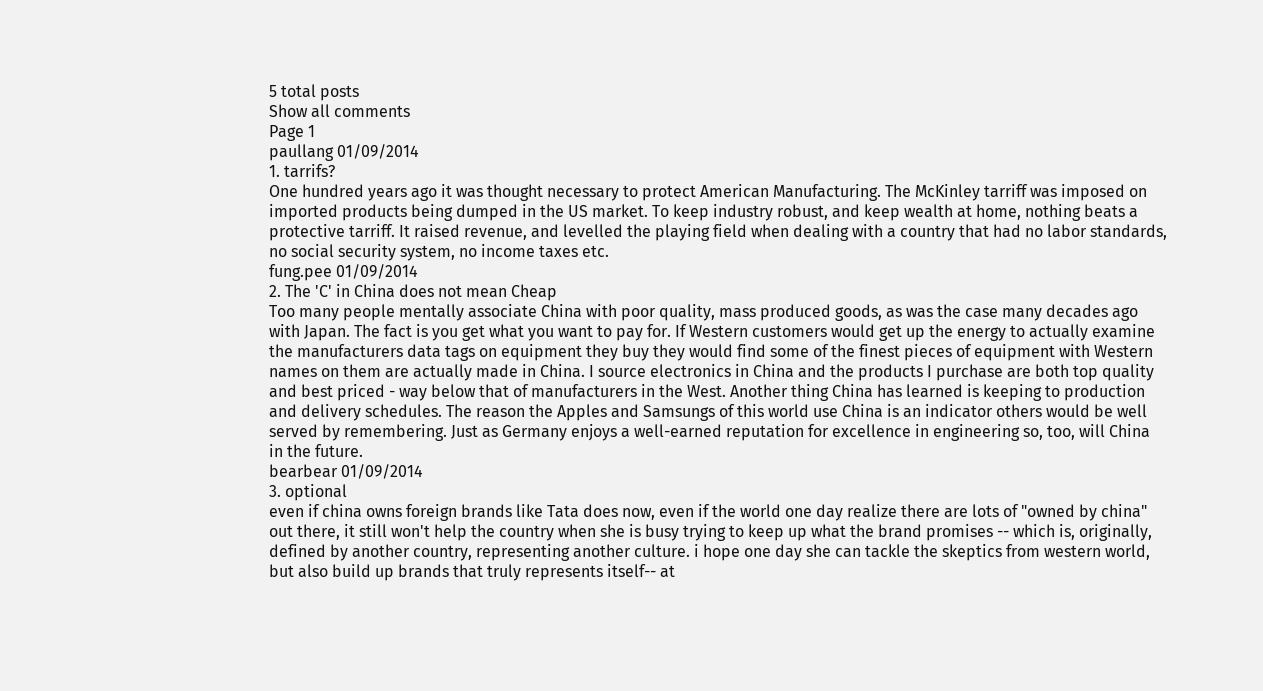5 total posts
Show all comments
Page 1
paullang 01/09/2014
1. tarrifs?
One hundred years ago it was thought necessary to protect American Manufacturing. The McKinley tarriff was imposed on imported products being dumped in the US market. To keep industry robust, and keep wealth at home, nothing beats a protective tarriff. It raised revenue, and levelled the playing field when dealing with a country that had no labor standards, no social security system, no income taxes etc.
fung.pee 01/09/2014
2. The 'C' in China does not mean Cheap
Too many people mentally associate China with poor quality, mass produced goods, as was the case many decades ago with Japan. The fact is you get what you want to pay for. If Western customers would get up the energy to actually examine the manufacturers data tags on equipment they buy they would find some of the finest pieces of equipment with Western names on them are actually made in China. I source electronics in China and the products I purchase are both top quality and best priced - way below that of manufacturers in the West. Another thing China has learned is keeping to production and delivery schedules. The reason the Apples and Samsungs of this world use China is an indicator others would be well served by remembering. Just as Germany enjoys a well-earned reputation for excellence in engineering so, too, will China in the future.
bearbear 01/09/2014
3. optional
even if china owns foreign brands like Tata does now, even if the world one day realize there are lots of "owned by china" out there, it still won't help the country when she is busy trying to keep up what the brand promises -- which is, originally, defined by another country, representing another culture. i hope one day she can tackle the skeptics from western world, but also build up brands that truly represents itself-- at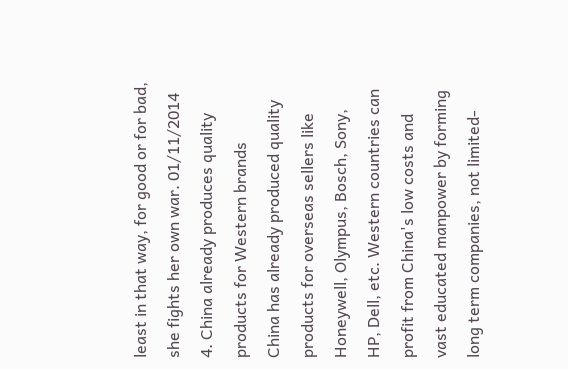least in that way, for good or for bad, she fights her own war. 01/11/2014
4. China already produces quality products for Western brands
China has already produced quality products for overseas sellers like Honeywell, Olympus, Bosch, Sony, HP, Dell, etc. Western countries can profit from China's low costs and vast educated manpower by forming long term companies, not limited-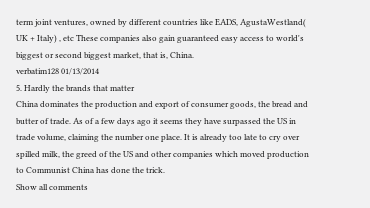term joint ventures, owned by different countries like EADS, AgustaWestland( UK + Italy) , etc These companies also gain guaranteed easy access to world's biggest or second biggest market, that is, China.
verbatim128 01/13/2014
5. Hardly the brands that matter
China dominates the production and export of consumer goods, the bread and butter of trade. As of a few days ago it seems they have surpassed the US in trade volume, claiming the number one place. It is already too late to cry over spilled milk, the greed of the US and other companies which moved production to Communist China has done the trick.
Show all comments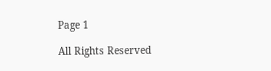Page 1

All Rights Reserved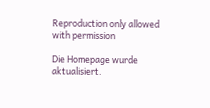Reproduction only allowed with permission

Die Homepage wurde aktualisiert.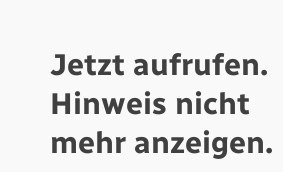Jetzt aufrufen.
Hinweis nicht mehr anzeigen.